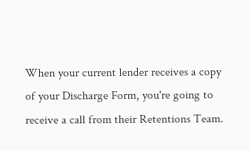When your current lender receives a copy of your Discharge Form, you're going to receive a call from their Retentions Team.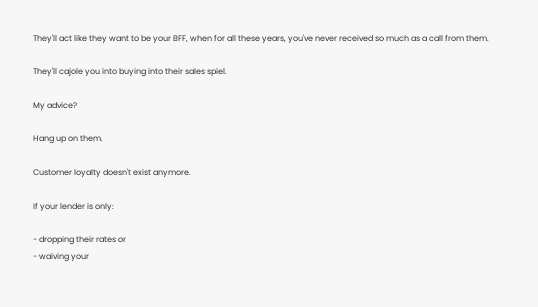They'll act like they want to be your BFF, when for all these years, you've never received so much as a call from them.

They'll cajole you into buying into their sales spiel.

My advice?

Hang up on them.

Customer loyalty doesn't exist anymore.

If your lender is only:

- dropping their rates or
- waiving your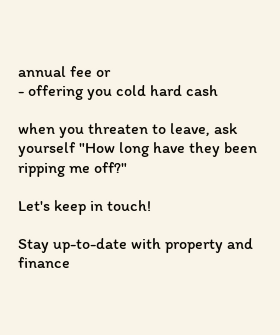annual fee or
- offering you cold hard cash

when you threaten to leave, ask yourself "How long have they been ripping me off?"

Let's keep in touch!

Stay up-to-date with property and finance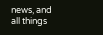news, and all things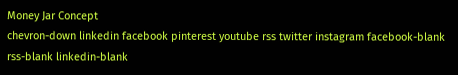Money Jar Concept
chevron-down linkedin facebook pinterest youtube rss twitter instagram facebook-blank rss-blank linkedin-blank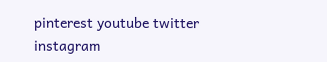pinterest youtube twitter instagram